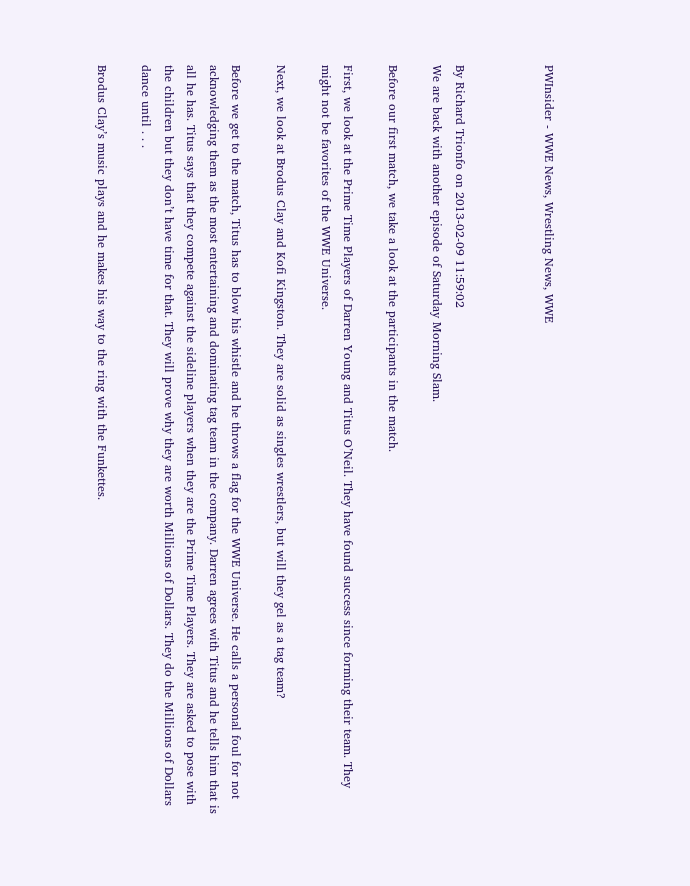PWInsider - WWE News, Wrestling News, WWE



By Richard Trionfo on 2013-02-09 11:59:02
We are back with another episode of Saturday Morning Slam.

Before our first match, we take a look at the participants in the match.

First, we look at the Prime Time Players of Darren Young and Titus O’Neil. They have found success since forming their team. They might not be favorites of the WWE Universe.

Next, we look at Brodus Clay and Kofi Kingston. They are solid as singles wrestlers, but will they gel as a tag team?

Before we get to the match, Titus has to blow his whistle and he throws a flag for the WWE Universe. He calls a personal foul for not acknowledging them as the most entertaining and dominating tag team in the company. Darren agrees with Titus and he tells him that is all he has. Titus says that they compete against the sideline players when they are the Prime Time Players. They are asked to pose with the children but they don’t have time for that. They will prove why they are worth Millions of Dollars. They do the Millions of Dollars dance until . . .

Brodus Clay’s music plays and he makes his way to the ring with the Funkettes.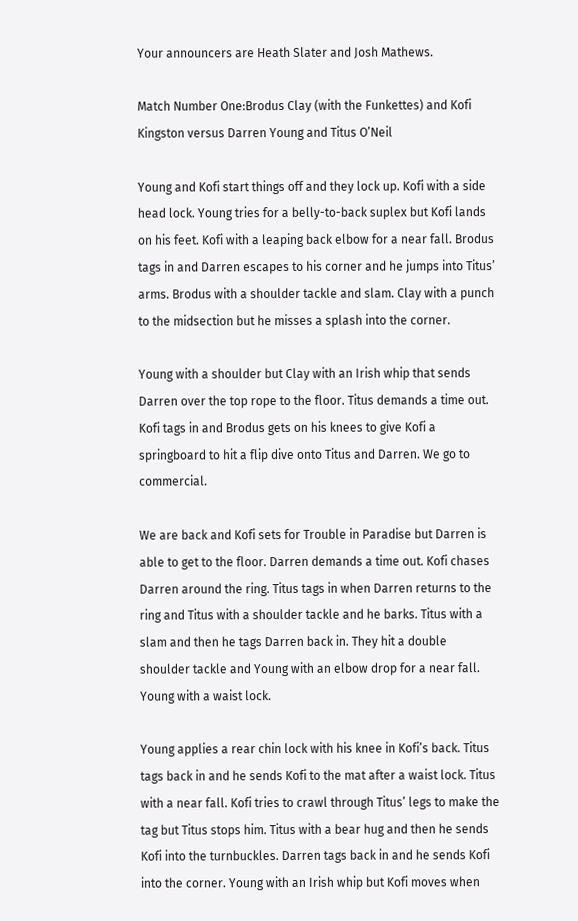Your announcers are Heath Slater and Josh Mathews.

Match Number One:Brodus Clay (with the Funkettes) and Kofi Kingston versus Darren Young and Titus O’Neil

Young and Kofi start things off and they lock up. Kofi with a side head lock. Young tries for a belly-to-back suplex but Kofi lands on his feet. Kofi with a leaping back elbow for a near fall. Brodus tags in and Darren escapes to his corner and he jumps into Titus’ arms. Brodus with a shoulder tackle and slam. Clay with a punch to the midsection but he misses a splash into the corner.

Young with a shoulder but Clay with an Irish whip that sends Darren over the top rope to the floor. Titus demands a time out. Kofi tags in and Brodus gets on his knees to give Kofi a springboard to hit a flip dive onto Titus and Darren. We go to commercial.

We are back and Kofi sets for Trouble in Paradise but Darren is able to get to the floor. Darren demands a time out. Kofi chases Darren around the ring. Titus tags in when Darren returns to the ring and Titus with a shoulder tackle and he barks. Titus with a slam and then he tags Darren back in. They hit a double shoulder tackle and Young with an elbow drop for a near fall. Young with a waist lock.

Young applies a rear chin lock with his knee in Kofi’s back. Titus tags back in and he sends Kofi to the mat after a waist lock. Titus with a near fall. Kofi tries to crawl through Titus’ legs to make the tag but Titus stops him. Titus with a bear hug and then he sends Kofi into the turnbuckles. Darren tags back in and he sends Kofi into the corner. Young with an Irish whip but Kofi moves when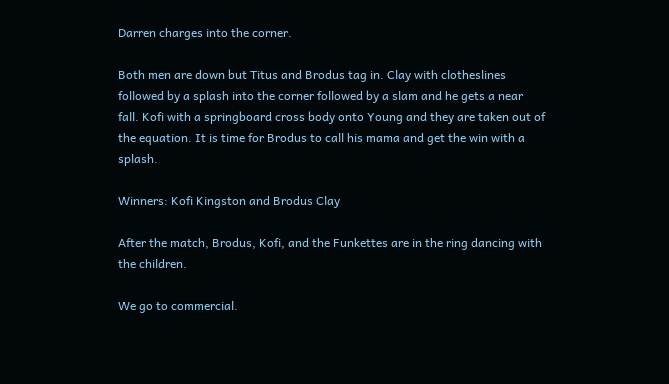Darren charges into the corner.

Both men are down but Titus and Brodus tag in. Clay with clotheslines followed by a splash into the corner followed by a slam and he gets a near fall. Kofi with a springboard cross body onto Young and they are taken out of the equation. It is time for Brodus to call his mama and get the win with a splash.

Winners: Kofi Kingston and Brodus Clay

After the match, Brodus, Kofi, and the Funkettes are in the ring dancing with the children.

We go to commercial.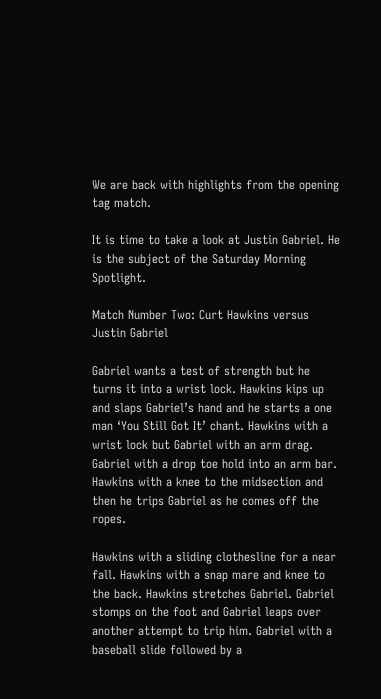We are back with highlights from the opening tag match.

It is time to take a look at Justin Gabriel. He is the subject of the Saturday Morning Spotlight.

Match Number Two: Curt Hawkins versus Justin Gabriel

Gabriel wants a test of strength but he turns it into a wrist lock. Hawkins kips up and slaps Gabriel’s hand and he starts a one man ‘You Still Got It’ chant. Hawkins with a wrist lock but Gabriel with an arm drag. Gabriel with a drop toe hold into an arm bar. Hawkins with a knee to the midsection and then he trips Gabriel as he comes off the ropes.

Hawkins with a sliding clothesline for a near fall. Hawkins with a snap mare and knee to the back. Hawkins stretches Gabriel. Gabriel stomps on the foot and Gabriel leaps over another attempt to trip him. Gabriel with a baseball slide followed by a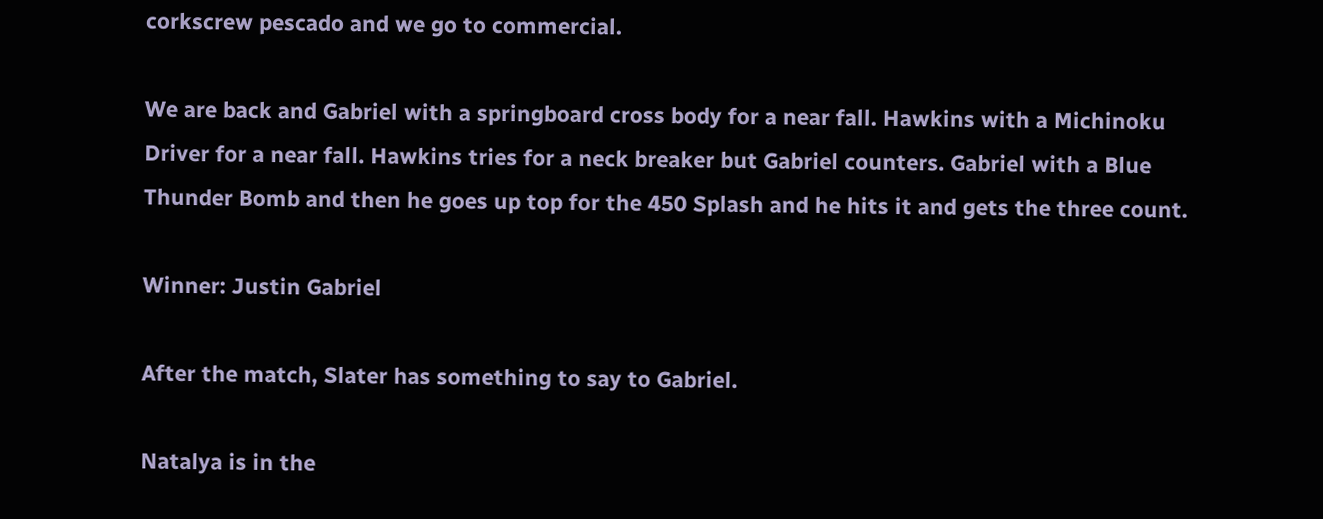corkscrew pescado and we go to commercial.

We are back and Gabriel with a springboard cross body for a near fall. Hawkins with a Michinoku Driver for a near fall. Hawkins tries for a neck breaker but Gabriel counters. Gabriel with a Blue Thunder Bomb and then he goes up top for the 450 Splash and he hits it and gets the three count.

Winner: Justin Gabriel

After the match, Slater has something to say to Gabriel.

Natalya is in the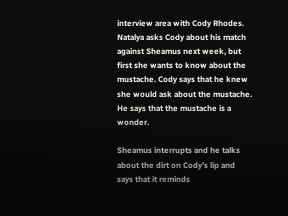interview area with Cody Rhodes. Natalya asks Cody about his match against Sheamus next week, but first she wants to know about the mustache. Cody says that he knew she would ask about the mustache. He says that the mustache is a wonder.

Sheamus interrupts and he talks about the dirt on Cody’s lip and says that it reminds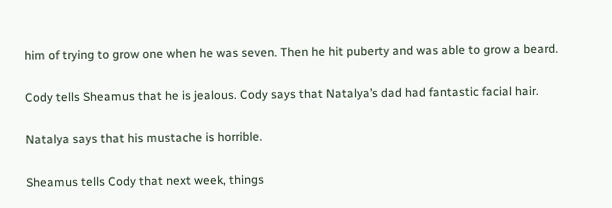him of trying to grow one when he was seven. Then he hit puberty and was able to grow a beard.

Cody tells Sheamus that he is jealous. Cody says that Natalya’s dad had fantastic facial hair.

Natalya says that his mustache is horrible.

Sheamus tells Cody that next week, things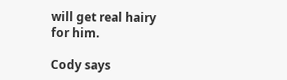will get real hairy for him.

Cody says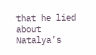that he lied about Natalya’s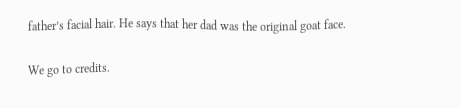father’s facial hair. He says that her dad was the original goat face.

We go to credits.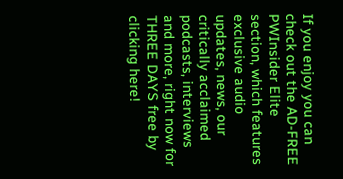If you enjoy you can check out the AD-FREE PWInsider Elite section, which features exclusive audio updates, news, our critically acclaimed podcasts, interviews and more, right now for THREE DAYS free by clicking here!